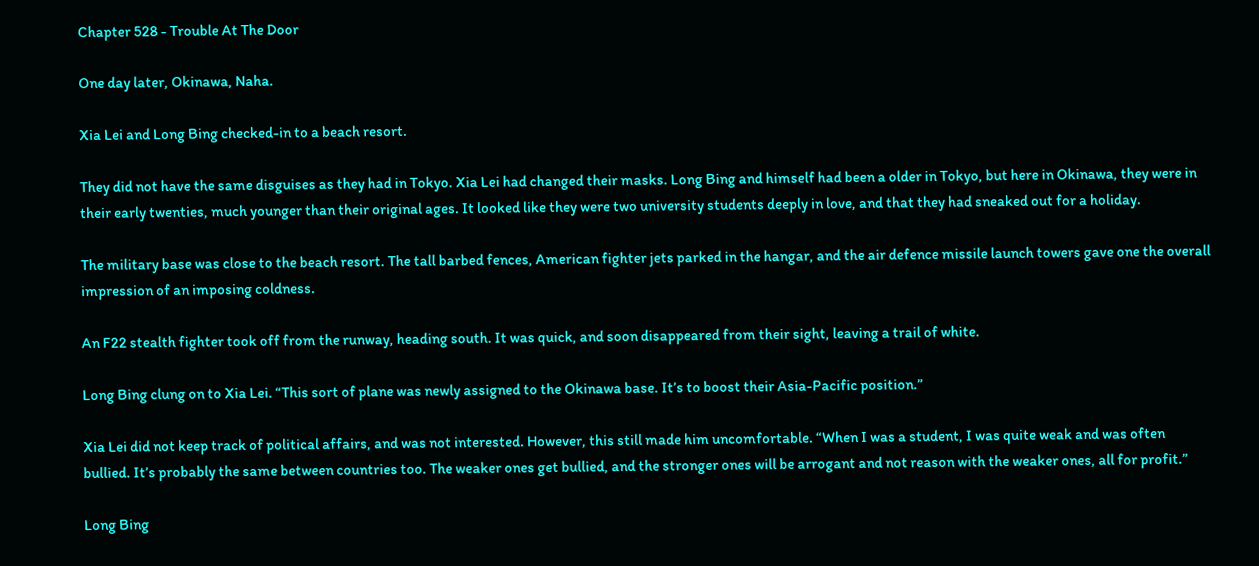Chapter 528 - Trouble At The Door

One day later, Okinawa, Naha.

Xia Lei and Long Bing checked-in to a beach resort.

They did not have the same disguises as they had in Tokyo. Xia Lei had changed their masks. Long Bing and himself had been a older in Tokyo, but here in Okinawa, they were in their early twenties, much younger than their original ages. It looked like they were two university students deeply in love, and that they had sneaked out for a holiday.

The military base was close to the beach resort. The tall barbed fences, American fighter jets parked in the hangar, and the air defence missile launch towers gave one the overall impression of an imposing coldness.

An F22 stealth fighter took off from the runway, heading south. It was quick, and soon disappeared from their sight, leaving a trail of white.

Long Bing clung on to Xia Lei. “This sort of plane was newly assigned to the Okinawa base. It’s to boost their Asia-Pacific position.”

Xia Lei did not keep track of political affairs, and was not interested. However, this still made him uncomfortable. “When I was a student, I was quite weak and was often bullied. It’s probably the same between countries too. The weaker ones get bullied, and the stronger ones will be arrogant and not reason with the weaker ones, all for profit.”

Long Bing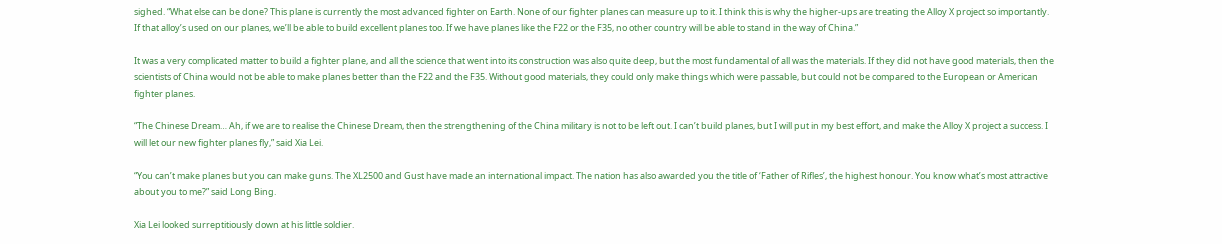sighed. “What else can be done? This plane is currently the most advanced fighter on Earth. None of our fighter planes can measure up to it. I think this is why the higher-ups are treating the Alloy X project so importantly. If that alloy’s used on our planes, we’ll be able to build excellent planes too. If we have planes like the F22 or the F35, no other country will be able to stand in the way of China.”

It was a very complicated matter to build a fighter plane, and all the science that went into its construction was also quite deep, but the most fundamental of all was the materials. If they did not have good materials, then the scientists of China would not be able to make planes better than the F22 and the F35. Without good materials, they could only make things which were passable, but could not be compared to the European or American fighter planes.

“The Chinese Dream… Ah, if we are to realise the Chinese Dream, then the strengthening of the China military is not to be left out. I can’t build planes, but I will put in my best effort, and make the Alloy X project a success. I will let our new fighter planes fly,” said Xia Lei.

“You can’t make planes but you can make guns. The XL2500 and Gust have made an international impact. The nation has also awarded you the title of ‘Father of Rifles’, the highest honour. You know what’s most attractive about you to me?” said Long Bing.

Xia Lei looked surreptitiously down at his little soldier.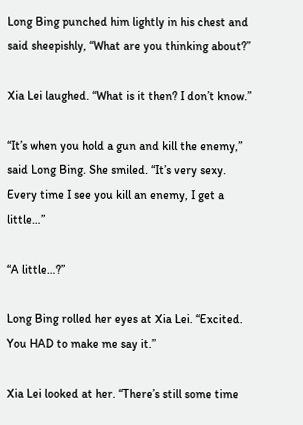Long Bing punched him lightly in his chest and said sheepishly, “What are you thinking about?”

Xia Lei laughed. “What is it then? I don’t know.”

“It’s when you hold a gun and kill the enemy,” said Long Bing. She smiled. “It’s very sexy. Every time I see you kill an enemy, I get a little…”

“A little…?”

Long Bing rolled her eyes at Xia Lei. “Excited. You HAD to make me say it.”

Xia Lei looked at her. “There’s still some time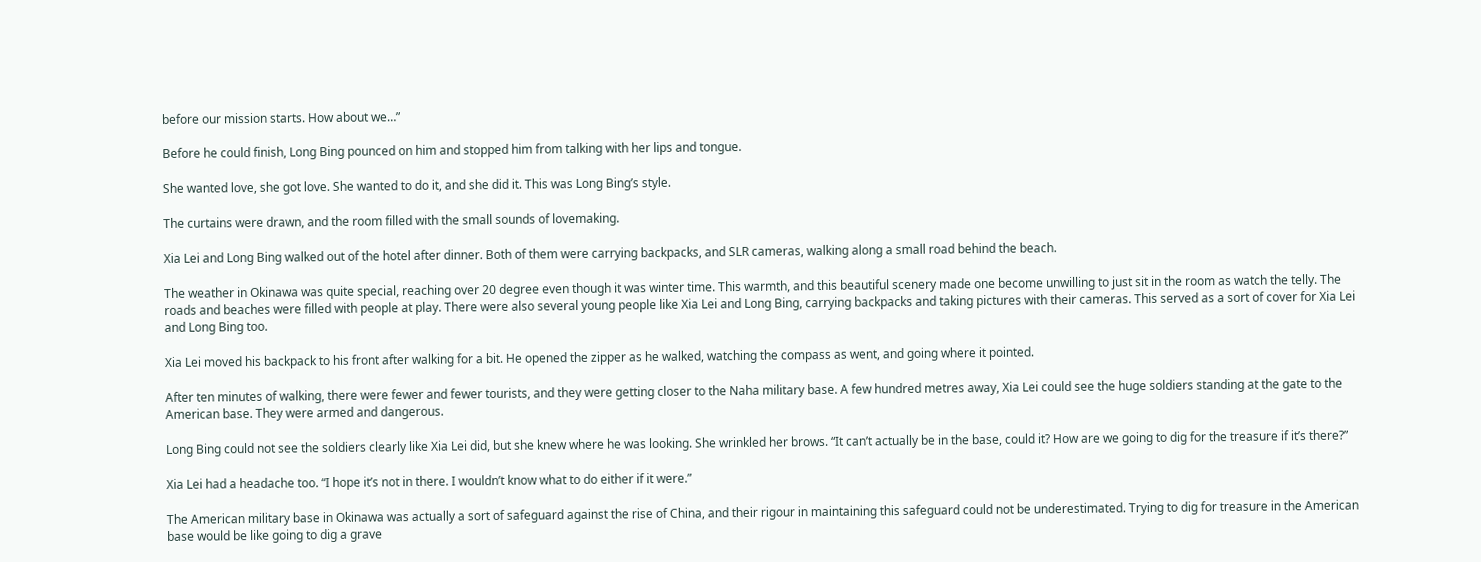before our mission starts. How about we…”

Before he could finish, Long Bing pounced on him and stopped him from talking with her lips and tongue.

She wanted love, she got love. She wanted to do it, and she did it. This was Long Bing’s style.

The curtains were drawn, and the room filled with the small sounds of lovemaking.

Xia Lei and Long Bing walked out of the hotel after dinner. Both of them were carrying backpacks, and SLR cameras, walking along a small road behind the beach.

The weather in Okinawa was quite special, reaching over 20 degree even though it was winter time. This warmth, and this beautiful scenery made one become unwilling to just sit in the room as watch the telly. The roads and beaches were filled with people at play. There were also several young people like Xia Lei and Long Bing, carrying backpacks and taking pictures with their cameras. This served as a sort of cover for Xia Lei and Long Bing too.

Xia Lei moved his backpack to his front after walking for a bit. He opened the zipper as he walked, watching the compass as went, and going where it pointed.

After ten minutes of walking, there were fewer and fewer tourists, and they were getting closer to the Naha military base. A few hundred metres away, Xia Lei could see the huge soldiers standing at the gate to the American base. They were armed and dangerous.

Long Bing could not see the soldiers clearly like Xia Lei did, but she knew where he was looking. She wrinkled her brows. “It can’t actually be in the base, could it? How are we going to dig for the treasure if it’s there?”

Xia Lei had a headache too. “I hope it’s not in there. I wouldn’t know what to do either if it were.”

The American military base in Okinawa was actually a sort of safeguard against the rise of China, and their rigour in maintaining this safeguard could not be underestimated. Trying to dig for treasure in the American base would be like going to dig a grave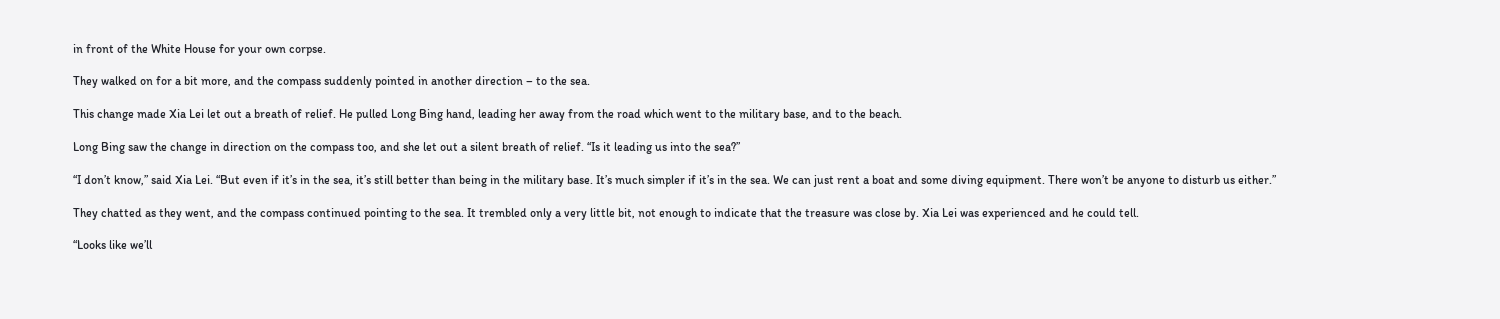in front of the White House for your own corpse.

They walked on for a bit more, and the compass suddenly pointed in another direction – to the sea.

This change made Xia Lei let out a breath of relief. He pulled Long Bing hand, leading her away from the road which went to the military base, and to the beach.

Long Bing saw the change in direction on the compass too, and she let out a silent breath of relief. “Is it leading us into the sea?”

“I don’t know,” said Xia Lei. “But even if it’s in the sea, it’s still better than being in the military base. It’s much simpler if it’s in the sea. We can just rent a boat and some diving equipment. There won’t be anyone to disturb us either.”

They chatted as they went, and the compass continued pointing to the sea. It trembled only a very little bit, not enough to indicate that the treasure was close by. Xia Lei was experienced and he could tell.

“Looks like we’ll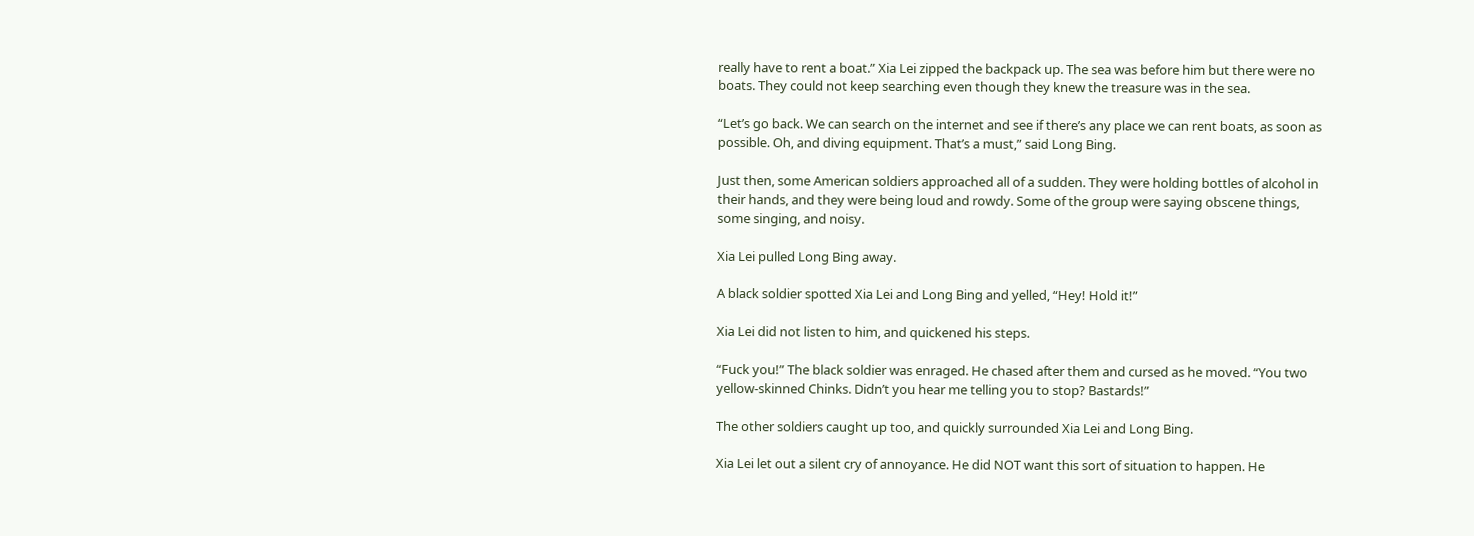really have to rent a boat.” Xia Lei zipped the backpack up. The sea was before him but there were no boats. They could not keep searching even though they knew the treasure was in the sea.

“Let’s go back. We can search on the internet and see if there’s any place we can rent boats, as soon as possible. Oh, and diving equipment. That’s a must,” said Long Bing.

Just then, some American soldiers approached all of a sudden. They were holding bottles of alcohol in their hands, and they were being loud and rowdy. Some of the group were saying obscene things, some singing, and noisy.

Xia Lei pulled Long Bing away.

A black soldier spotted Xia Lei and Long Bing and yelled, “Hey! Hold it!”

Xia Lei did not listen to him, and quickened his steps.

“Fuck you!” The black soldier was enraged. He chased after them and cursed as he moved. “You two yellow-skinned Chinks. Didn’t you hear me telling you to stop? Bastards!”

The other soldiers caught up too, and quickly surrounded Xia Lei and Long Bing.

Xia Lei let out a silent cry of annoyance. He did NOT want this sort of situation to happen. He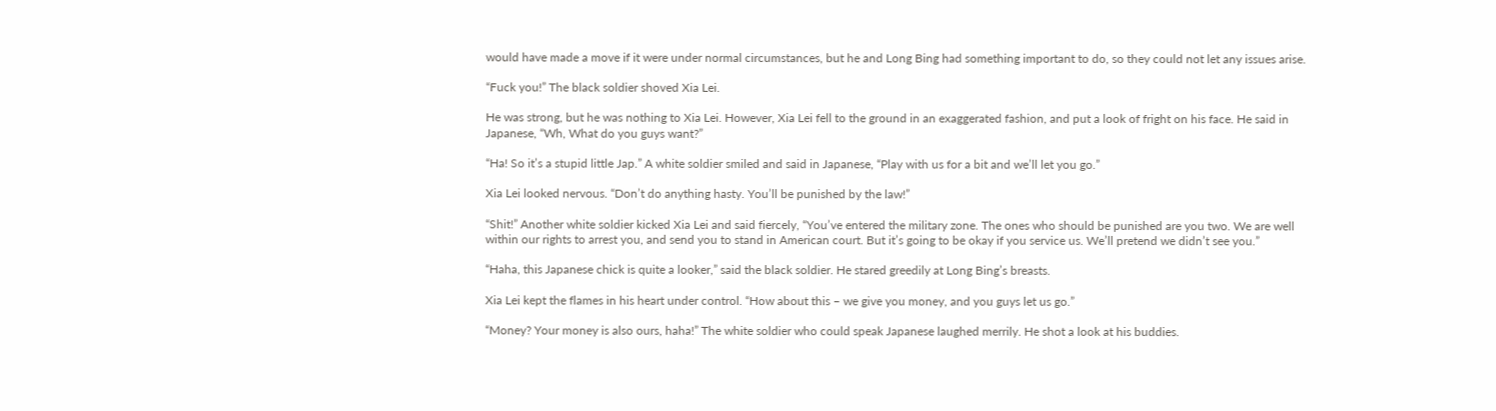would have made a move if it were under normal circumstances, but he and Long Bing had something important to do, so they could not let any issues arise.

“Fuck you!” The black soldier shoved Xia Lei.

He was strong, but he was nothing to Xia Lei. However, Xia Lei fell to the ground in an exaggerated fashion, and put a look of fright on his face. He said in Japanese, “Wh, What do you guys want?”

“Ha! So it’s a stupid little Jap.” A white soldier smiled and said in Japanese, “Play with us for a bit and we’ll let you go.”

Xia Lei looked nervous. “Don’t do anything hasty. You’ll be punished by the law!”

“Shit!” Another white soldier kicked Xia Lei and said fiercely, “You’ve entered the military zone. The ones who should be punished are you two. We are well within our rights to arrest you, and send you to stand in American court. But it’s going to be okay if you service us. We’ll pretend we didn’t see you.”

“Haha, this Japanese chick is quite a looker,” said the black soldier. He stared greedily at Long Bing’s breasts.

Xia Lei kept the flames in his heart under control. “How about this – we give you money, and you guys let us go.”

“Money? Your money is also ours, haha!” The white soldier who could speak Japanese laughed merrily. He shot a look at his buddies.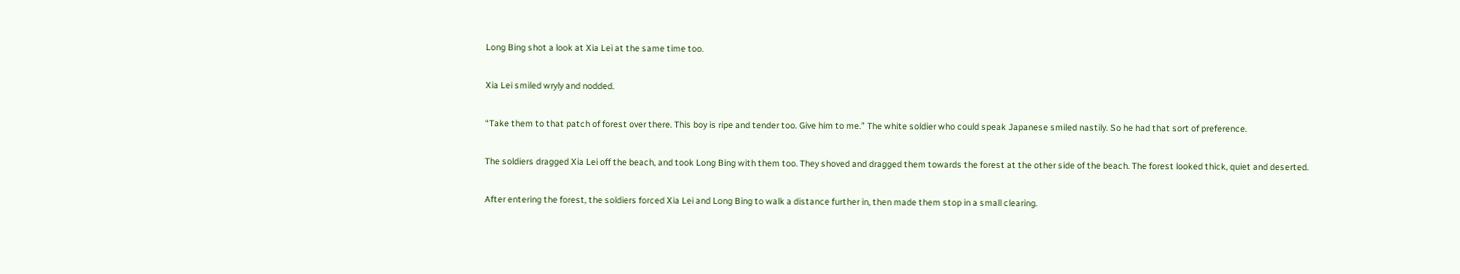Long Bing shot a look at Xia Lei at the same time too.

Xia Lei smiled wryly and nodded.

“Take them to that patch of forest over there. This boy is ripe and tender too. Give him to me.” The white soldier who could speak Japanese smiled nastily. So he had that sort of preference.

The soldiers dragged Xia Lei off the beach, and took Long Bing with them too. They shoved and dragged them towards the forest at the other side of the beach. The forest looked thick, quiet and deserted.

After entering the forest, the soldiers forced Xia Lei and Long Bing to walk a distance further in, then made them stop in a small clearing.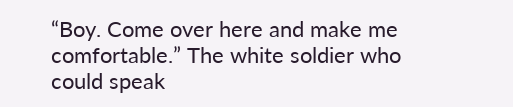“Boy. Come over here and make me comfortable.” The white soldier who could speak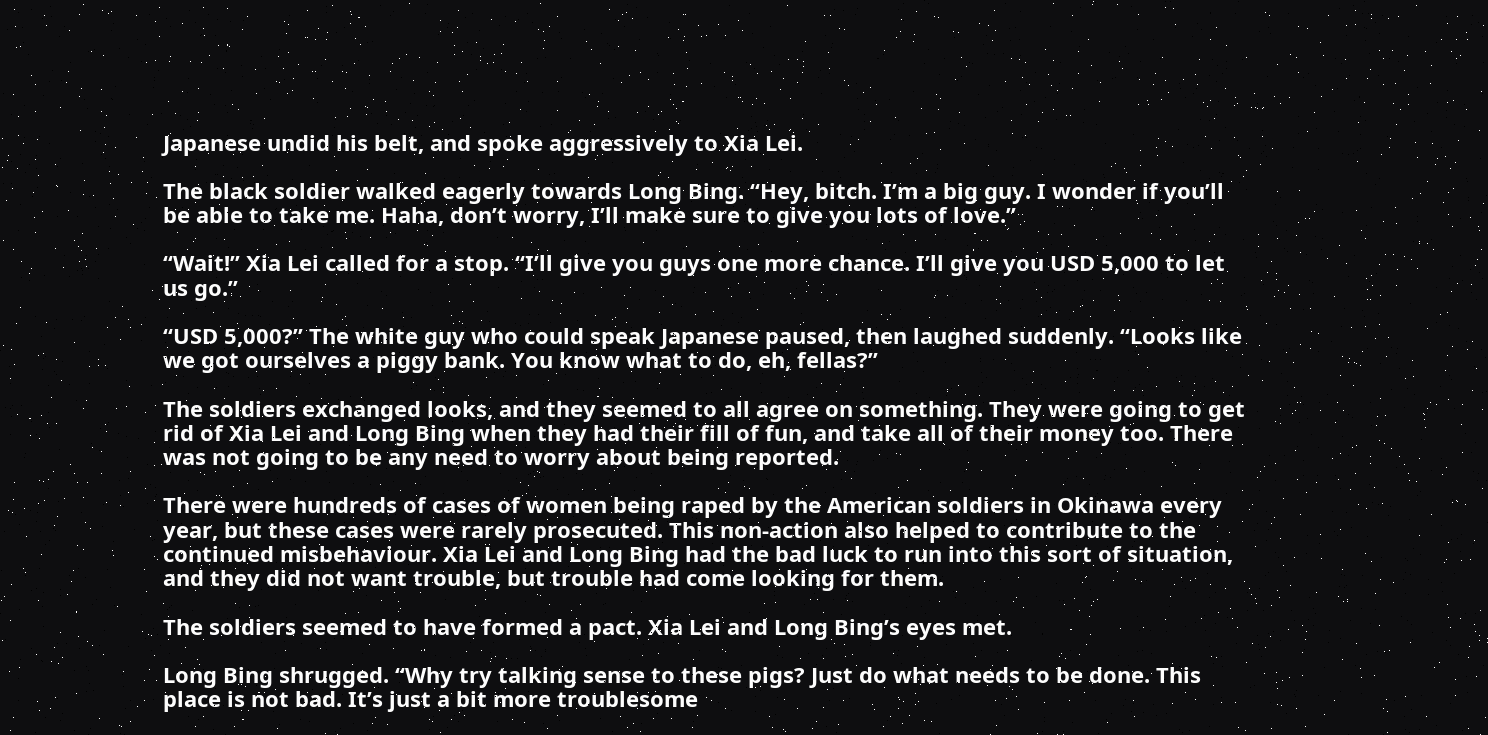Japanese undid his belt, and spoke aggressively to Xia Lei.

The black soldier walked eagerly towards Long Bing. “Hey, bitch. I’m a big guy. I wonder if you’ll be able to take me. Haha, don’t worry, I’ll make sure to give you lots of love.”

“Wait!” Xia Lei called for a stop. “I’ll give you guys one more chance. I’ll give you USD 5,000 to let us go.”

“USD 5,000?” The white guy who could speak Japanese paused, then laughed suddenly. “Looks like we got ourselves a piggy bank. You know what to do, eh, fellas?”

The soldiers exchanged looks, and they seemed to all agree on something. They were going to get rid of Xia Lei and Long Bing when they had their fill of fun, and take all of their money too. There was not going to be any need to worry about being reported.

There were hundreds of cases of women being raped by the American soldiers in Okinawa every year, but these cases were rarely prosecuted. This non-action also helped to contribute to the continued misbehaviour. Xia Lei and Long Bing had the bad luck to run into this sort of situation, and they did not want trouble, but trouble had come looking for them.

The soldiers seemed to have formed a pact. Xia Lei and Long Bing’s eyes met.

Long Bing shrugged. “Why try talking sense to these pigs? Just do what needs to be done. This place is not bad. It’s just a bit more troublesome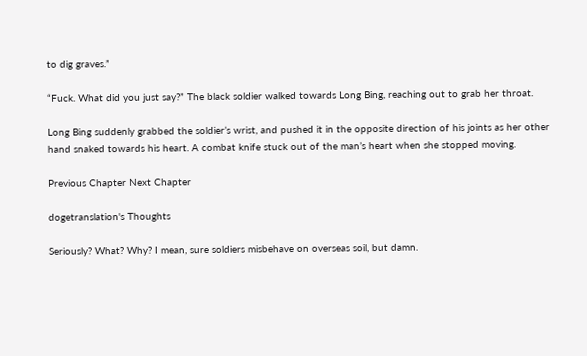to dig graves.”

“Fuck. What did you just say?” The black soldier walked towards Long Bing, reaching out to grab her throat.

Long Bing suddenly grabbed the soldier’s wrist, and pushed it in the opposite direction of his joints as her other hand snaked towards his heart. A combat knife stuck out of the man’s heart when she stopped moving.

Previous Chapter Next Chapter

dogetranslation's Thoughts

Seriously? What? Why? I mean, sure soldiers misbehave on overseas soil, but damn.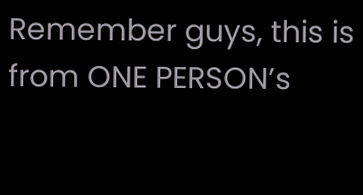Remember guys, this is from ONE PERSON’s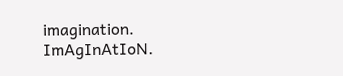imagination. ImAgInAtIoN.